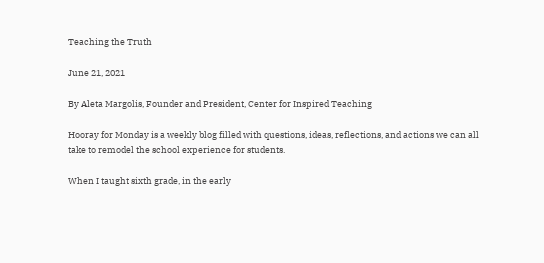Teaching the Truth

June 21, 2021

By Aleta Margolis, Founder and President, Center for Inspired Teaching

Hooray for Monday is a weekly blog filled with questions, ideas, reflections, and actions we can all take to remodel the school experience for students.

When I taught sixth grade, in the early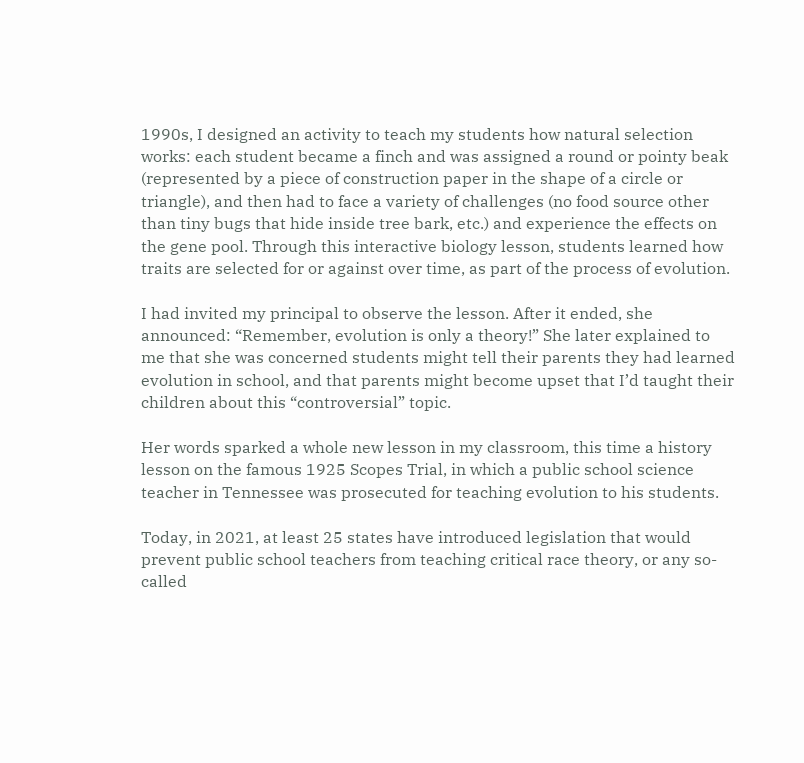1990s, I designed an activity to teach my students how natural selection works: each student became a finch and was assigned a round or pointy beak (represented by a piece of construction paper in the shape of a circle or triangle), and then had to face a variety of challenges (no food source other than tiny bugs that hide inside tree bark, etc.) and experience the effects on the gene pool. Through this interactive biology lesson, students learned how traits are selected for or against over time, as part of the process of evolution.

I had invited my principal to observe the lesson. After it ended, she announced: “Remember, evolution is only a theory!” She later explained to me that she was concerned students might tell their parents they had learned evolution in school, and that parents might become upset that I’d taught their children about this “controversial” topic.

Her words sparked a whole new lesson in my classroom, this time a history lesson on the famous 1925 Scopes Trial, in which a public school science teacher in Tennessee was prosecuted for teaching evolution to his students.

Today, in 2021, at least 25 states have introduced legislation that would prevent public school teachers from teaching critical race theory, or any so-called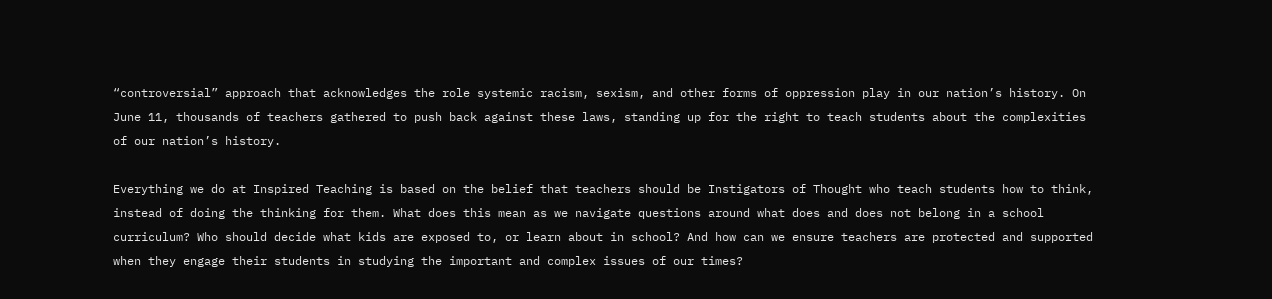“controversial” approach that acknowledges the role systemic racism, sexism, and other forms of oppression play in our nation’s history. On June 11, thousands of teachers gathered to push back against these laws, standing up for the right to teach students about the complexities of our nation’s history.

Everything we do at Inspired Teaching is based on the belief that teachers should be Instigators of Thought who teach students how to think, instead of doing the thinking for them. What does this mean as we navigate questions around what does and does not belong in a school curriculum? Who should decide what kids are exposed to, or learn about in school? And how can we ensure teachers are protected and supported when they engage their students in studying the important and complex issues of our times?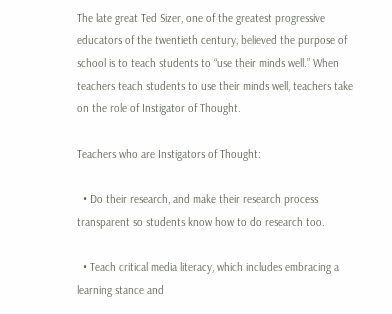The late great Ted Sizer, one of the greatest progressive educators of the twentieth century, believed the purpose of school is to teach students to “use their minds well.” When teachers teach students to use their minds well, teachers take on the role of Instigator of Thought.

Teachers who are Instigators of Thought:

  • Do their research, and make their research process transparent so students know how to do research too.

  • Teach critical media literacy, which includes embracing a learning stance and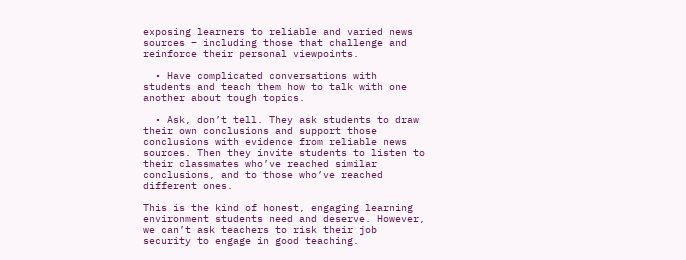exposing learners to reliable and varied news sources – including those that challenge and reinforce their personal viewpoints.

  • Have complicated conversations with students and teach them how to talk with one another about tough topics.

  • Ask, don’t tell. They ask students to draw their own conclusions and support those conclusions with evidence from reliable news sources. Then they invite students to listen to their classmates who’ve reached similar conclusions, and to those who’ve reached different ones.

This is the kind of honest, engaging learning environment students need and deserve. However, we can’t ask teachers to risk their job security to engage in good teaching.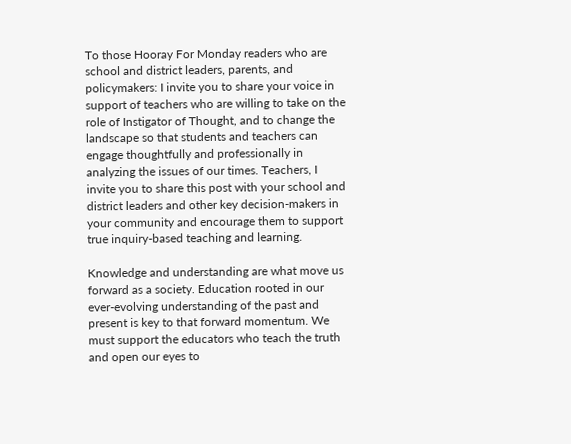To those Hooray For Monday readers who are school and district leaders, parents, and policymakers: I invite you to share your voice in support of teachers who are willing to take on the role of Instigator of Thought, and to change the landscape so that students and teachers can engage thoughtfully and professionally in analyzing the issues of our times. Teachers, I invite you to share this post with your school and district leaders and other key decision-makers in your community and encourage them to support true inquiry-based teaching and learning.

Knowledge and understanding are what move us forward as a society. Education rooted in our ever-evolving understanding of the past and present is key to that forward momentum. We must support the educators who teach the truth and open our eyes to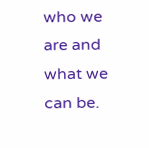who we are and what we can be.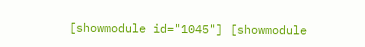[showmodule id="1045"] [showmodule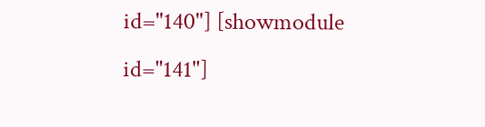id="140"] [showmodule id="141"]